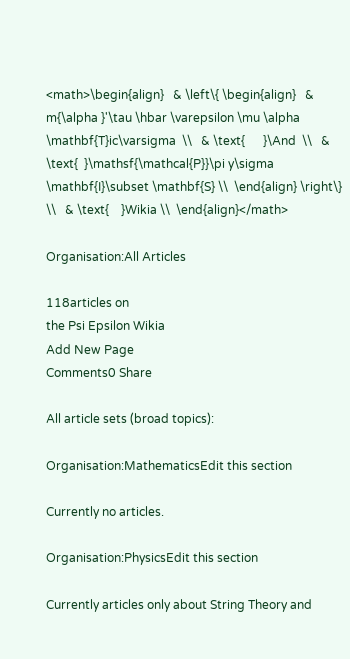<math>\begin{align}   & \left\{ \begin{align}   & m{\alpha }'\tau \hbar \varepsilon \mu \alpha \mathbf{T}ic\varsigma  \\   & \text{      }\And  \\   & \text{  }\mathsf{\mathcal{P}}\pi y\sigma \mathbf{I}\subset \mathbf{S} \\  \end{align} \right\} \\   & \text{    }Wikia \\  \end{align}</math>

Organisation:All Articles

118articles on
the Psi Epsilon Wikia
Add New Page
Comments0 Share

All article sets (broad topics):

Organisation:MathematicsEdit this section

Currently no articles.

Organisation:PhysicsEdit this section

Currently articles only about String Theory and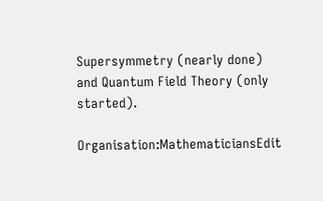Supersymmetry (nearly done) and Quantum Field Theory (only started).

Organisation:MathematiciansEdit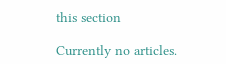this section

Currently no articles.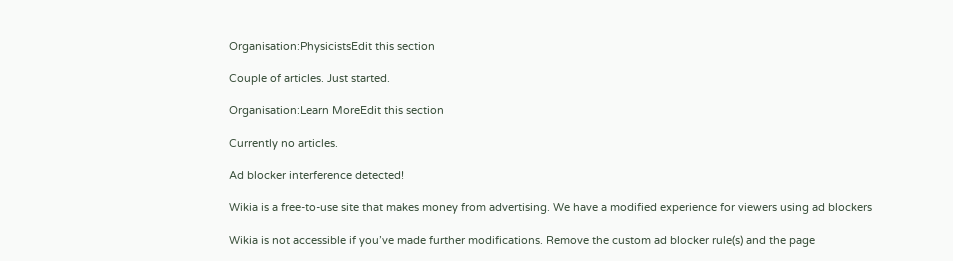Organisation:PhysicistsEdit this section

Couple of articles. Just started.

Organisation:Learn MoreEdit this section

Currently no articles.

Ad blocker interference detected!

Wikia is a free-to-use site that makes money from advertising. We have a modified experience for viewers using ad blockers

Wikia is not accessible if you’ve made further modifications. Remove the custom ad blocker rule(s) and the page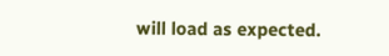will load as expected.